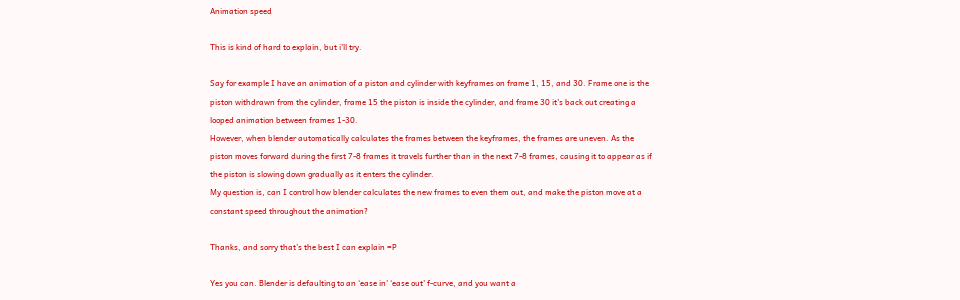Animation speed

This is kind of hard to explain, but i’ll try.

Say for example I have an animation of a piston and cylinder with keyframes on frame 1, 15, and 30. Frame one is the piston withdrawn from the cylinder, frame 15 the piston is inside the cylinder, and frame 30 it’s back out creating a looped animation between frames 1-30.
However, when blender automatically calculates the frames between the keyframes, the frames are uneven. As the piston moves forward during the first 7-8 frames it travels further than in the next 7-8 frames, causing it to appear as if the piston is slowing down gradually as it enters the cylinder.
My question is, can I control how blender calculates the new frames to even them out, and make the piston move at a constant speed throughout the animation?

Thanks, and sorry that’s the best I can explain =P

Yes you can. Blender is defaulting to an ‘ease in’ ‘ease out’ f-curve, and you want a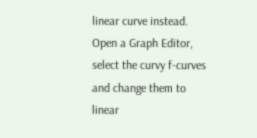linear curve instead. Open a Graph Editor, select the curvy f-curves and change them to linear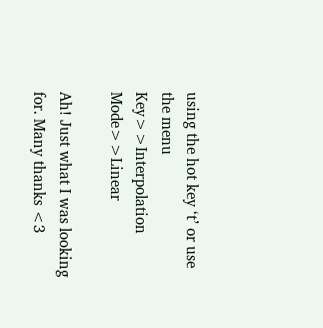using the hot key ‘t’ or use the menu Key>>Interpolation Mode>>Linear

Ah! Just what I was looking for. Many thanks <3